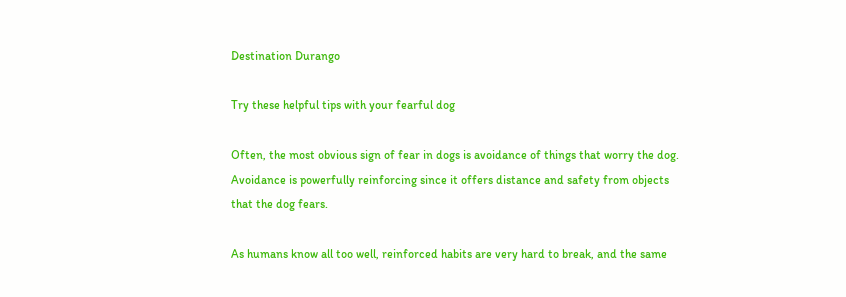Destination Durango

Try these helpful tips with your fearful dog

Often, the most obvious sign of fear in dogs is avoidance of things that worry the dog. Avoidance is powerfully reinforcing since it offers distance and safety from objects that the dog fears.

As humans know all too well, reinforced habits are very hard to break, and the same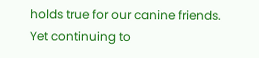holds true for our canine friends. Yet continuing to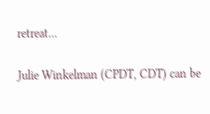retreat...

Julie Winkelman (CPDT, CDT) can be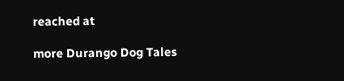reached at

more Durango Dog Tales